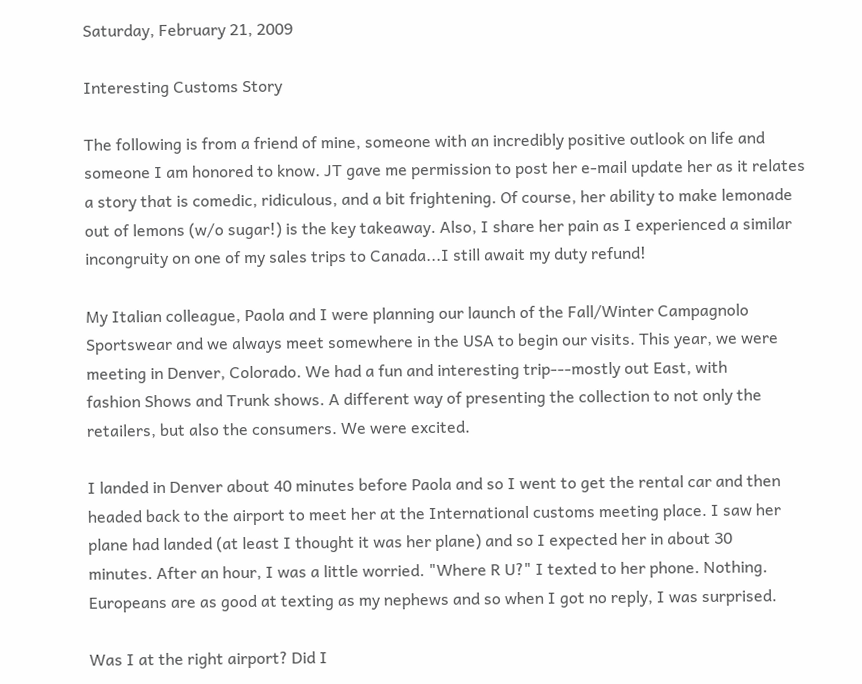Saturday, February 21, 2009

Interesting Customs Story

The following is from a friend of mine, someone with an incredibly positive outlook on life and someone I am honored to know. JT gave me permission to post her e-mail update her as it relates a story that is comedic, ridiculous, and a bit frightening. Of course, her ability to make lemonade out of lemons (w/o sugar!) is the key takeaway. Also, I share her pain as I experienced a similar incongruity on one of my sales trips to Canada...I still await my duty refund!

My Italian colleague, Paola and I were planning our launch of the Fall/Winter Campagnolo Sportswear and we always meet somewhere in the USA to begin our visits. This year, we were meeting in Denver, Colorado. We had a fun and interesting trip---mostly out East, with
fashion Shows and Trunk shows. A different way of presenting the collection to not only the retailers, but also the consumers. We were excited.

I landed in Denver about 40 minutes before Paola and so I went to get the rental car and then headed back to the airport to meet her at the International customs meeting place. I saw her plane had landed (at least I thought it was her plane) and so I expected her in about 30
minutes. After an hour, I was a little worried. "Where R U?" I texted to her phone. Nothing. Europeans are as good at texting as my nephews and so when I got no reply, I was surprised.

Was I at the right airport? Did I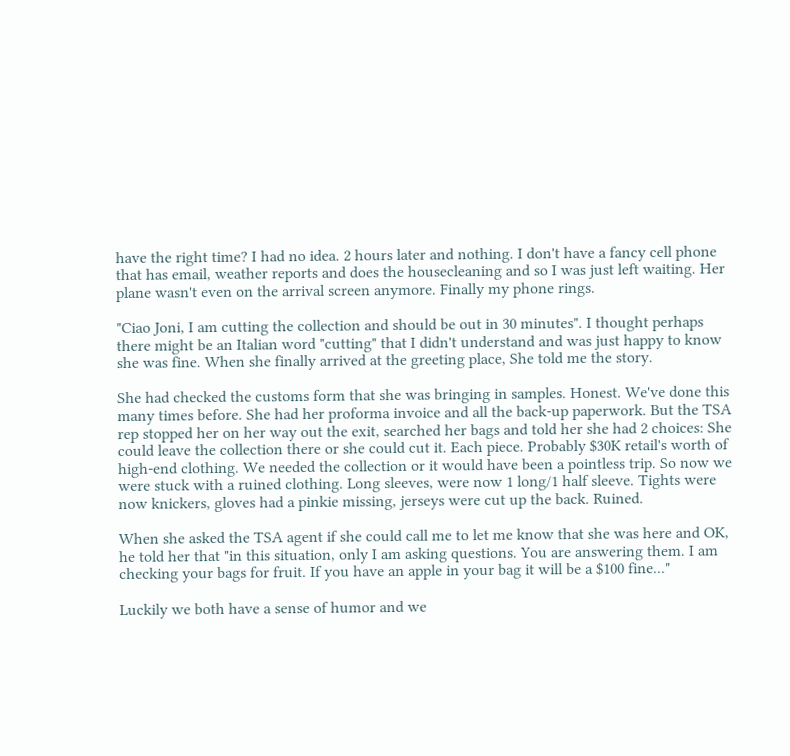have the right time? I had no idea. 2 hours later and nothing. I don't have a fancy cell phone that has email, weather reports and does the housecleaning and so I was just left waiting. Her plane wasn't even on the arrival screen anymore. Finally my phone rings.

"Ciao Joni, I am cutting the collection and should be out in 30 minutes". I thought perhaps there might be an Italian word "cutting" that I didn't understand and was just happy to know she was fine. When she finally arrived at the greeting place, She told me the story.

She had checked the customs form that she was bringing in samples. Honest. We've done this many times before. She had her proforma invoice and all the back-up paperwork. But the TSA rep stopped her on her way out the exit, searched her bags and told her she had 2 choices: She could leave the collection there or she could cut it. Each piece. Probably $30K retail's worth of high-end clothing. We needed the collection or it would have been a pointless trip. So now we were stuck with a ruined clothing. Long sleeves, were now 1 long/1 half sleeve. Tights were now knickers, gloves had a pinkie missing, jerseys were cut up the back. Ruined.

When she asked the TSA agent if she could call me to let me know that she was here and OK, he told her that "in this situation, only I am asking questions. You are answering them. I am checking your bags for fruit. If you have an apple in your bag it will be a $100 fine..."

Luckily we both have a sense of humor and we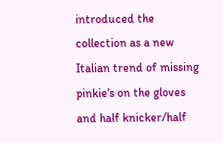introduced the collection as a new Italian trend of missing pinkie's on the gloves and half knicker/half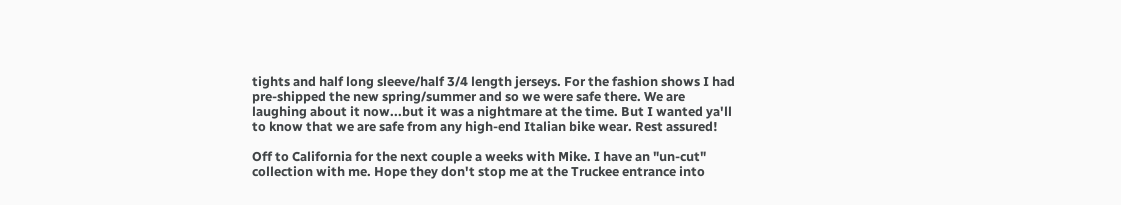tights and half long sleeve/half 3/4 length jerseys. For the fashion shows I had pre-shipped the new spring/summer and so we were safe there. We are laughing about it now...but it was a nightmare at the time. But I wanted ya'll to know that we are safe from any high-end Italian bike wear. Rest assured!

Off to California for the next couple a weeks with Mike. I have an "un-cut" collection with me. Hope they don't stop me at the Truckee entrance into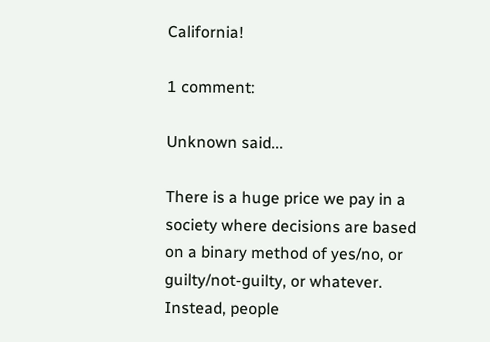California!

1 comment:

Unknown said...

There is a huge price we pay in a society where decisions are based on a binary method of yes/no, or guilty/not-guilty, or whatever. Instead, people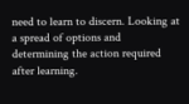need to learn to discern. Looking at a spread of options and determining the action required after learning.